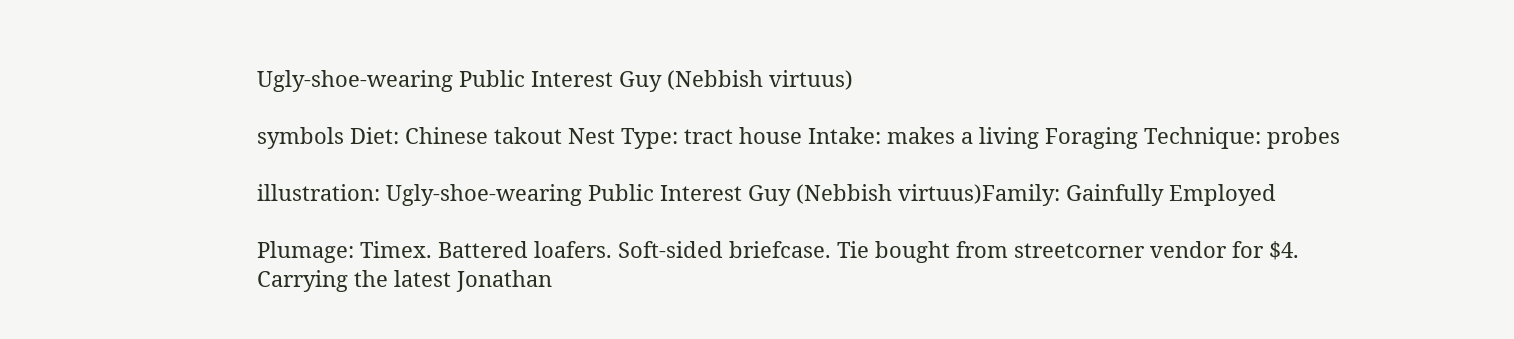Ugly-shoe-wearing Public Interest Guy (Nebbish virtuus)

symbols Diet: Chinese takout Nest Type: tract house Intake: makes a living Foraging Technique: probes

illustration: Ugly-shoe-wearing Public Interest Guy (Nebbish virtuus)Family: Gainfully Employed

Plumage: Timex. Battered loafers. Soft-sided briefcase. Tie bought from streetcorner vendor for $4. Carrying the latest Jonathan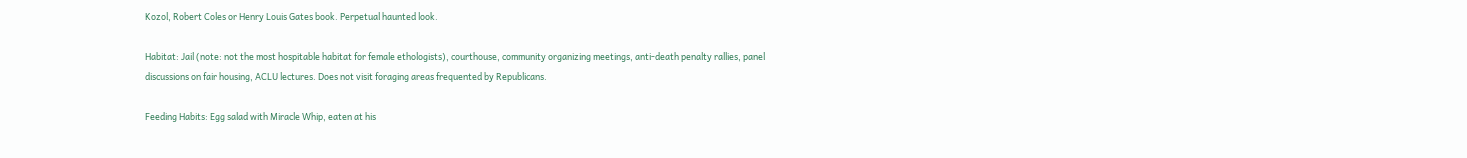Kozol, Robert Coles or Henry Louis Gates book. Perpetual haunted look.

Habitat: Jail (note: not the most hospitable habitat for female ethologists), courthouse, community organizing meetings, anti-death penalty rallies, panel discussions on fair housing, ACLU lectures. Does not visit foraging areas frequented by Republicans.

Feeding Habits: Egg salad with Miracle Whip, eaten at his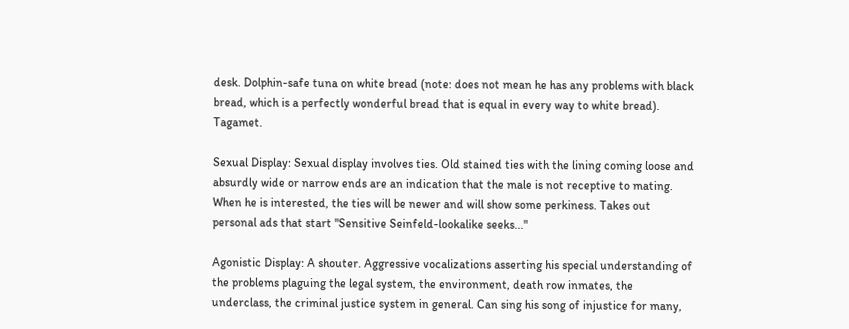desk. Dolphin-safe tuna on white bread (note: does not mean he has any problems with black bread, which is a perfectly wonderful bread that is equal in every way to white bread). Tagamet.

Sexual Display: Sexual display involves ties. Old stained ties with the lining coming loose and absurdly wide or narrow ends are an indication that the male is not receptive to mating. When he is interested, the ties will be newer and will show some perkiness. Takes out personal ads that start "Sensitive Seinfeld-lookalike seeks..."

Agonistic Display: A shouter. Aggressive vocalizations asserting his special understanding of the problems plaguing the legal system, the environment, death row inmates, the underclass, the criminal justice system in general. Can sing his song of injustice for many,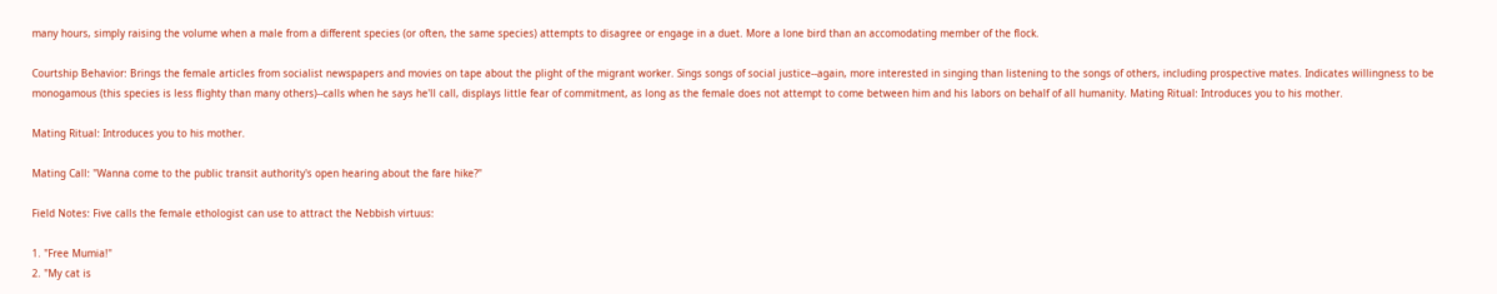many hours, simply raising the volume when a male from a different species (or often, the same species) attempts to disagree or engage in a duet. More a lone bird than an accomodating member of the flock.

Courtship Behavior: Brings the female articles from socialist newspapers and movies on tape about the plight of the migrant worker. Sings songs of social justice--again, more interested in singing than listening to the songs of others, including prospective mates. Indicates willingness to be monogamous (this species is less flighty than many others)--calls when he says he'll call, displays little fear of commitment, as long as the female does not attempt to come between him and his labors on behalf of all humanity. Mating Ritual: Introduces you to his mother.

Mating Ritual: Introduces you to his mother.

Mating Call: "Wanna come to the public transit authority's open hearing about the fare hike?"

Field Notes: Five calls the female ethologist can use to attract the Nebbish virtuus:

1. "Free Mumia!"
2. "My cat is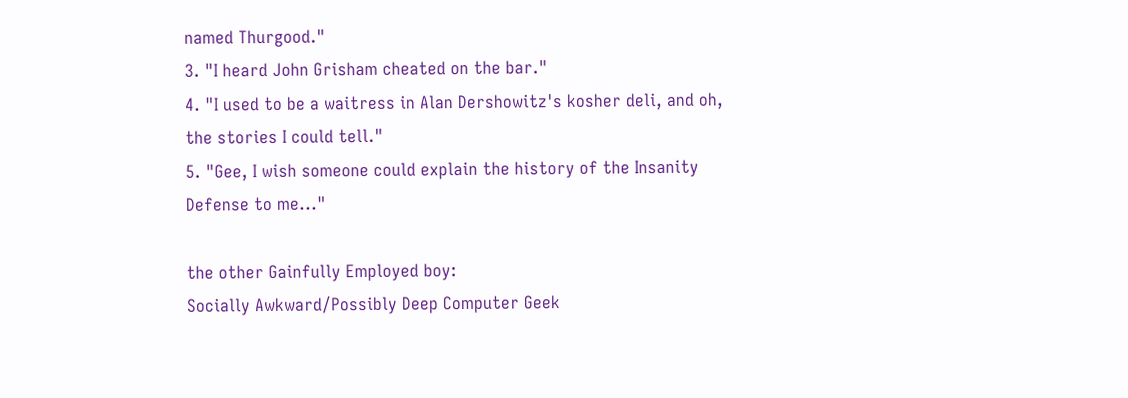named Thurgood."
3. "I heard John Grisham cheated on the bar."
4. "I used to be a waitress in Alan Dershowitz's kosher deli, and oh, the stories I could tell."
5. "Gee, I wish someone could explain the history of the Insanity Defense to me..."

the other Gainfully Employed boy:
Socially Awkward/Possibly Deep Computer Geek